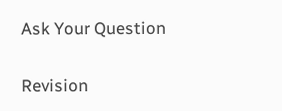Ask Your Question

Revision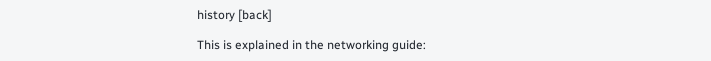history [back]

This is explained in the networking guide: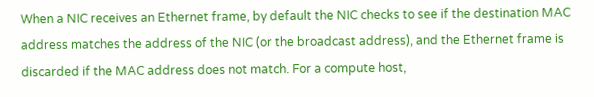When a NIC receives an Ethernet frame, by default the NIC checks to see if the destination MAC address matches the address of the NIC (or the broadcast address), and the Ethernet frame is discarded if the MAC address does not match. For a compute host,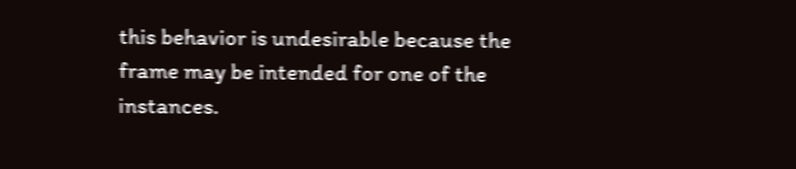this behavior is undesirable because the frame may be intended for one of the instances.